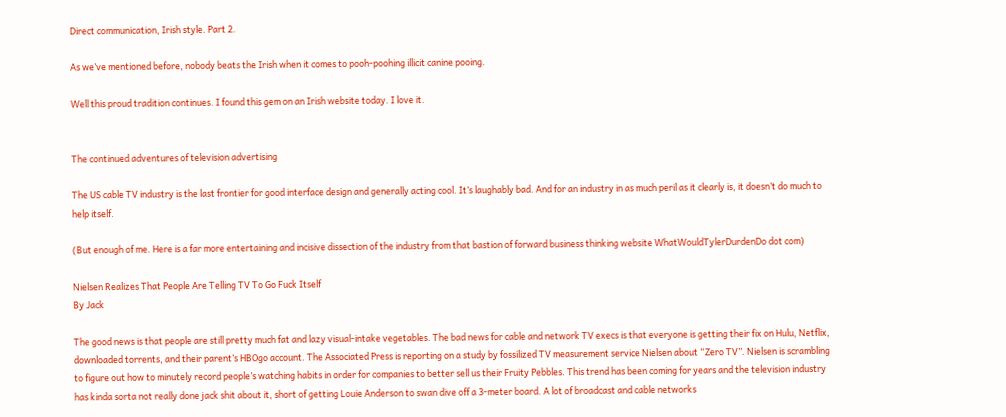Direct communication, Irish style. Part 2.

As we’ve mentioned before, nobody beats the Irish when it comes to pooh-poohing illicit canine pooing.

Well this proud tradition continues. I found this gem on an Irish website today. I love it.


The continued adventures of television advertising

The US cable TV industry is the last frontier for good interface design and generally acting cool. It’s laughably bad. And for an industry in as much peril as it clearly is, it doesn’t do much to help itself.

(But enough of me. Here is a far more entertaining and incisive dissection of the industry from that bastion of forward business thinking website WhatWouldTylerDurdenDo dot com)

Nielsen Realizes That People Are Telling TV To Go Fuck Itself
By Jack

The good news is that people are still pretty much fat and lazy visual-intake vegetables. The bad news for cable and network TV execs is that everyone is getting their fix on Hulu, Netflix, downloaded torrents, and their parent’s HBOgo account. The Associated Press is reporting on a study by fossilized TV measurement service Nielsen about “Zero TV”. Nielsen is scrambling to figure out how to minutely record people’s watching habits in order for companies to better sell us their Fruity Pebbles. This trend has been coming for years and the television industry has kinda sorta not really done jack shit about it, short of getting Louie Anderson to swan dive off a 3-meter board. A lot of broadcast and cable networks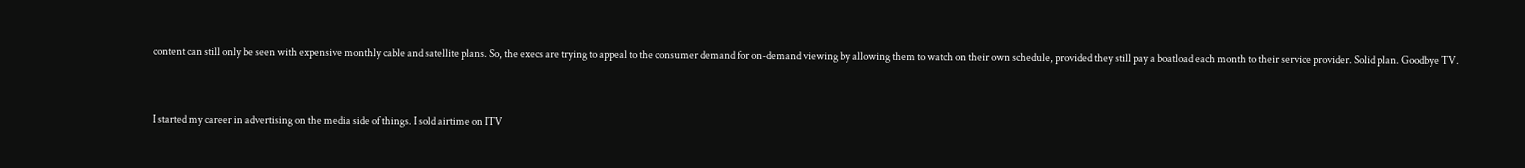content can still only be seen with expensive monthly cable and satellite plans. So, the execs are trying to appeal to the consumer demand for on-demand viewing by allowing them to watch on their own schedule, provided they still pay a boatload each month to their service provider. Solid plan. Goodbye TV.


I started my career in advertising on the media side of things. I sold airtime on ITV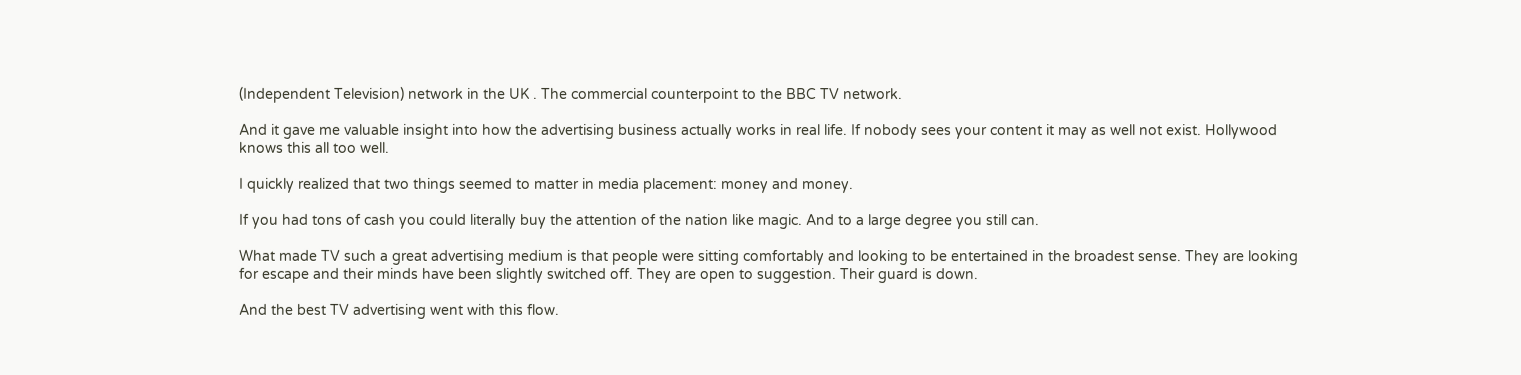(Independent Television) network in the UK . The commercial counterpoint to the BBC TV network.

And it gave me valuable insight into how the advertising business actually works in real life. If nobody sees your content it may as well not exist. Hollywood knows this all too well.

I quickly realized that two things seemed to matter in media placement: money and money.

If you had tons of cash you could literally buy the attention of the nation like magic. And to a large degree you still can.

What made TV such a great advertising medium is that people were sitting comfortably and looking to be entertained in the broadest sense. They are looking for escape and their minds have been slightly switched off. They are open to suggestion. Their guard is down.

And the best TV advertising went with this flow.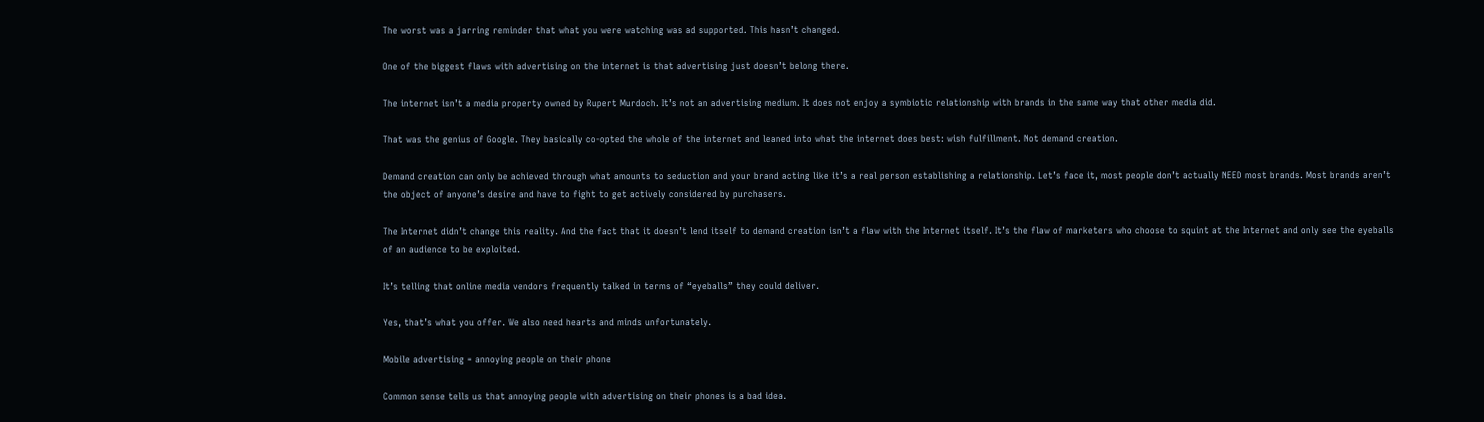The worst was a jarring reminder that what you were watching was ad supported. This hasn’t changed.

One of the biggest flaws with advertising on the internet is that advertising just doesn’t belong there.

The internet isn’t a media property owned by Rupert Murdoch. It’s not an advertising medium. It does not enjoy a symbiotic relationship with brands in the same way that other media did.

That was the genius of Google. They basically co-opted the whole of the internet and leaned into what the internet does best: wish fulfillment. Not demand creation.

Demand creation can only be achieved through what amounts to seduction and your brand acting like it’s a real person establishing a relationship. Let’s face it, most people don’t actually NEED most brands. Most brands aren’t the object of anyone’s desire and have to fight to get actively considered by purchasers.

The Internet didn’t change this reality. And the fact that it doesn’t lend itself to demand creation isn’t a flaw with the Internet itself. It’s the flaw of marketers who choose to squint at the Internet and only see the eyeballs of an audience to be exploited.

It’s telling that online media vendors frequently talked in terms of “eyeballs” they could deliver.

Yes, that’s what you offer. We also need hearts and minds unfortunately.

Mobile advertising = annoying people on their phone

Common sense tells us that annoying people with advertising on their phones is a bad idea.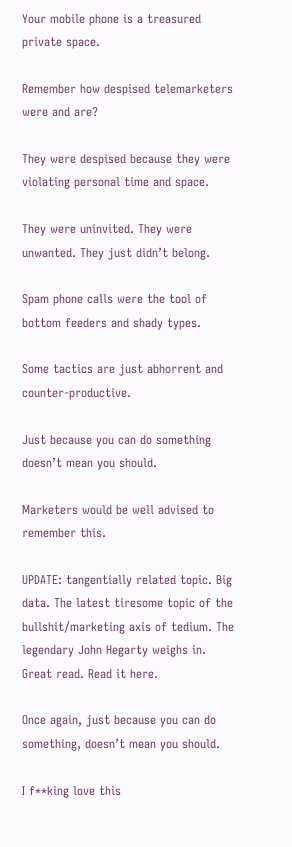Your mobile phone is a treasured private space.

Remember how despised telemarketers were and are?

They were despised because they were violating personal time and space.

They were uninvited. They were unwanted. They just didn’t belong.

Spam phone calls were the tool of bottom feeders and shady types.

Some tactics are just abhorrent and counter-productive.

Just because you can do something doesn’t mean you should.

Marketers would be well advised to remember this.

UPDATE: tangentially related topic. Big data. The latest tiresome topic of the bullshit/marketing axis of tedium. The legendary John Hegarty weighs in. Great read. Read it here.

Once again, just because you can do something, doesn’t mean you should.

I f**king love this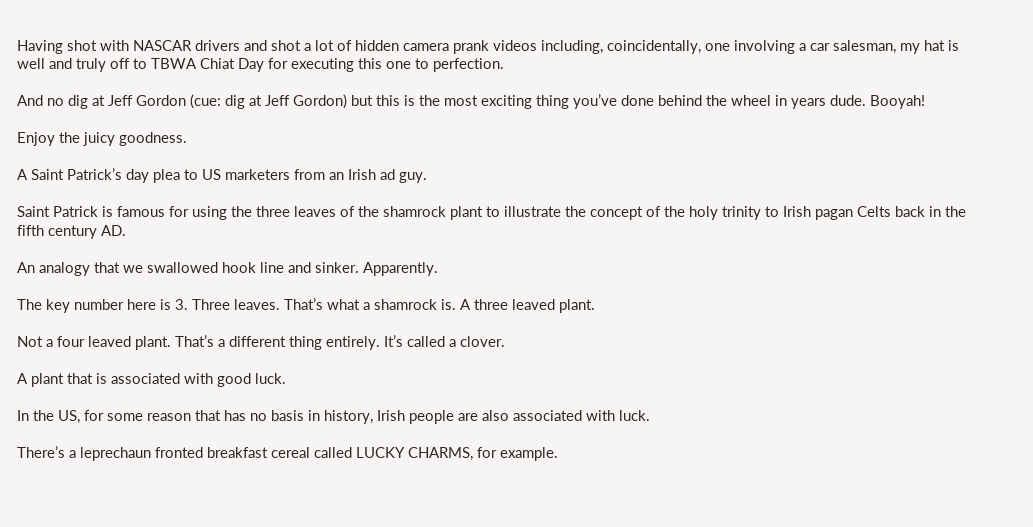Having shot with NASCAR drivers and shot a lot of hidden camera prank videos including, coincidentally, one involving a car salesman, my hat is well and truly off to TBWA Chiat Day for executing this one to perfection.

And no dig at Jeff Gordon (cue: dig at Jeff Gordon) but this is the most exciting thing you’ve done behind the wheel in years dude. Booyah!

Enjoy the juicy goodness.

A Saint Patrick’s day plea to US marketers from an Irish ad guy.

Saint Patrick is famous for using the three leaves of the shamrock plant to illustrate the concept of the holy trinity to Irish pagan Celts back in the fifth century AD.

An analogy that we swallowed hook line and sinker. Apparently.

The key number here is 3. Three leaves. That’s what a shamrock is. A three leaved plant.

Not a four leaved plant. That’s a different thing entirely. It’s called a clover.

A plant that is associated with good luck.

In the US, for some reason that has no basis in history, Irish people are also associated with luck.

There’s a leprechaun fronted breakfast cereal called LUCKY CHARMS, for example.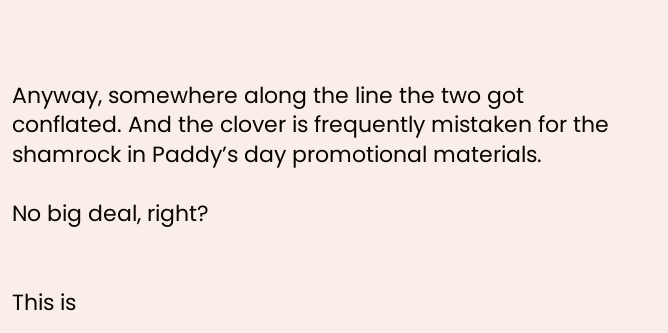Anyway, somewhere along the line the two got conflated. And the clover is frequently mistaken for the shamrock in Paddy’s day promotional materials.

No big deal, right?


This is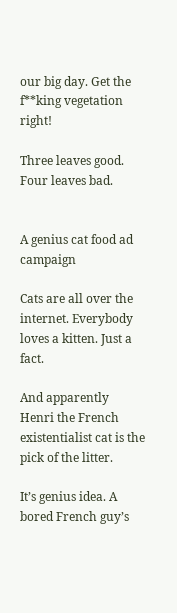our big day. Get the f**king vegetation right!

Three leaves good. Four leaves bad.


A genius cat food ad campaign

Cats are all over the internet. Everybody loves a kitten. Just a fact.

And apparently Henri the French existentialist cat is the pick of the litter.

It’s genius idea. A bored French guy’s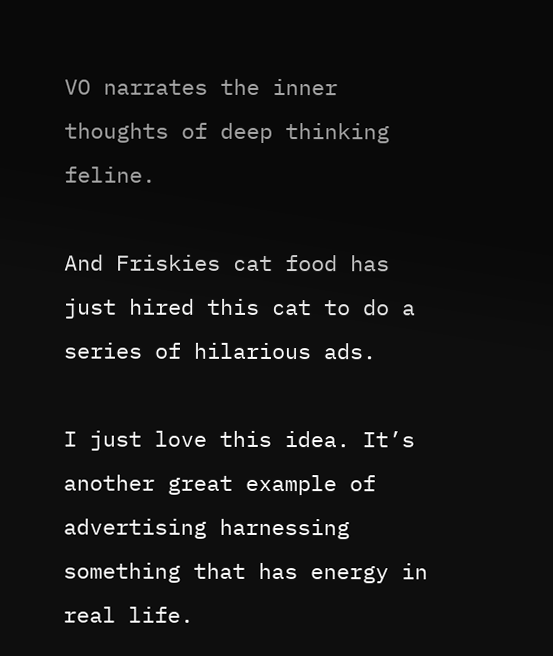VO narrates the inner thoughts of deep thinking feline.

And Friskies cat food has just hired this cat to do a series of hilarious ads.

I just love this idea. It’s another great example of advertising harnessing something that has energy in real life.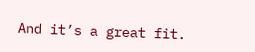And it’s a great fit.